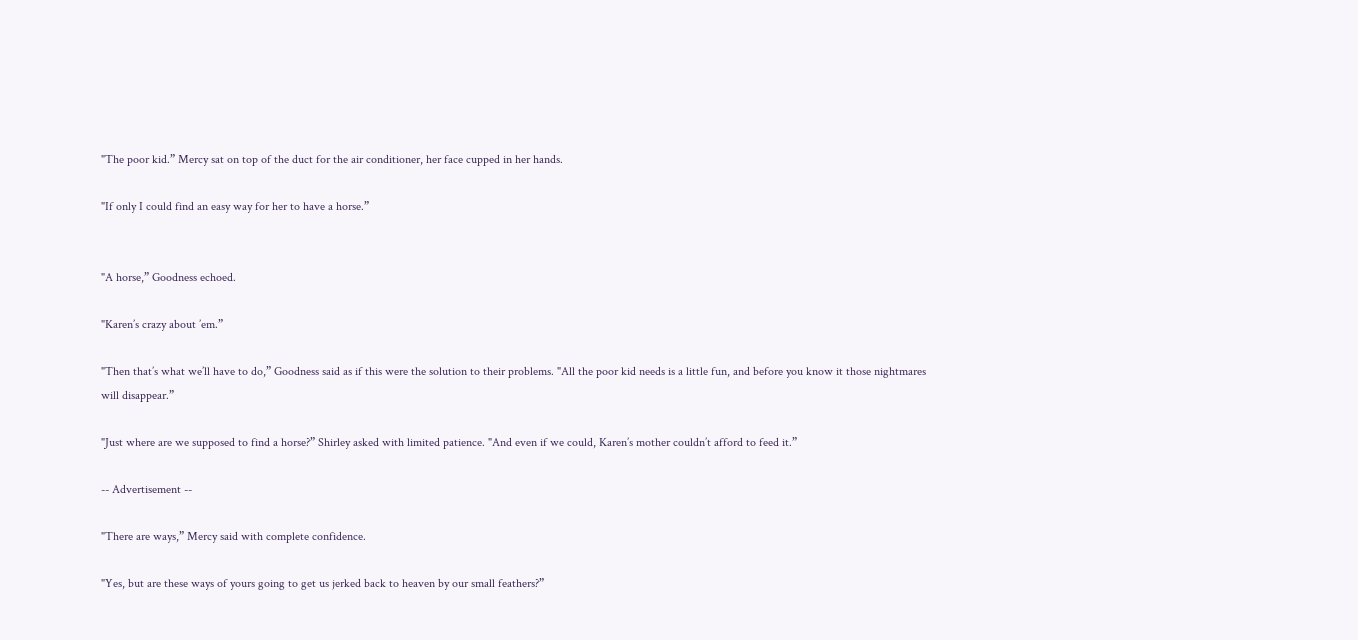"The poor kid.” Mercy sat on top of the duct for the air conditioner, her face cupped in her hands.

"If only I could find an easy way for her to have a horse.”


"A horse,” Goodness echoed.

"Karen’s crazy about ’em.”

"Then that’s what we’ll have to do,” Goodness said as if this were the solution to their problems. "All the poor kid needs is a little fun, and before you know it those nightmares will disappear.”

"Just where are we supposed to find a horse?” Shirley asked with limited patience. "And even if we could, Karen’s mother couldn’t afford to feed it.”

-- Advertisement --

"There are ways,” Mercy said with complete confidence.

"Yes, but are these ways of yours going to get us jerked back to heaven by our small feathers?”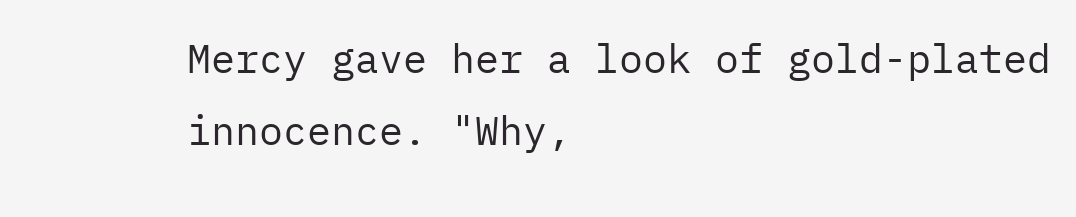Mercy gave her a look of gold-plated innocence. "Why,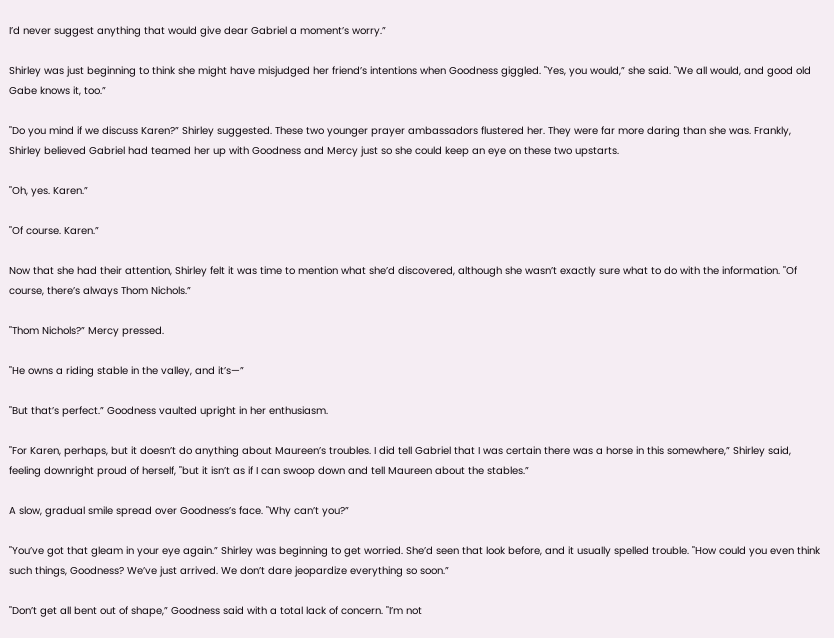I’d never suggest anything that would give dear Gabriel a moment’s worry.”

Shirley was just beginning to think she might have misjudged her friend’s intentions when Goodness giggled. "Yes, you would,” she said. "We all would, and good old Gabe knows it, too.”

"Do you mind if we discuss Karen?” Shirley suggested. These two younger prayer ambassadors flustered her. They were far more daring than she was. Frankly, Shirley believed Gabriel had teamed her up with Goodness and Mercy just so she could keep an eye on these two upstarts.

"Oh, yes. Karen.”

"Of course. Karen.”

Now that she had their attention, Shirley felt it was time to mention what she’d discovered, although she wasn’t exactly sure what to do with the information. "Of course, there’s always Thom Nichols.”

"Thom Nichols?” Mercy pressed.

"He owns a riding stable in the valley, and it’s—”

"But that’s perfect.” Goodness vaulted upright in her enthusiasm.

"For Karen, perhaps, but it doesn’t do anything about Maureen’s troubles. I did tell Gabriel that I was certain there was a horse in this somewhere,” Shirley said, feeling downright proud of herself, "but it isn’t as if I can swoop down and tell Maureen about the stables.”

A slow, gradual smile spread over Goodness’s face. "Why can’t you?”

"You’ve got that gleam in your eye again.” Shirley was beginning to get worried. She’d seen that look before, and it usually spelled trouble. "How could you even think such things, Goodness? We’ve just arrived. We don’t dare jeopardize everything so soon.”

"Don’t get all bent out of shape,” Goodness said with a total lack of concern. "I’m not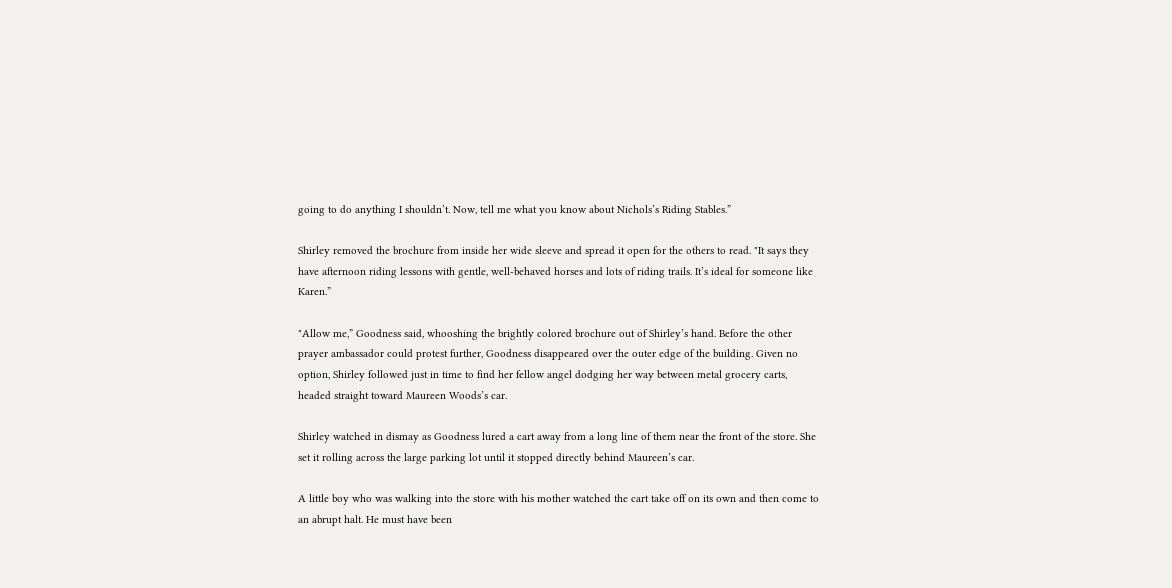going to do anything I shouldn’t. Now, tell me what you know about Nichols’s Riding Stables.”

Shirley removed the brochure from inside her wide sleeve and spread it open for the others to read. "It says they have afternoon riding lessons with gentle, well-behaved horses and lots of riding trails. It’s ideal for someone like Karen.”

"Allow me,” Goodness said, whooshing the brightly colored brochure out of Shirley’s hand. Before the other prayer ambassador could protest further, Goodness disappeared over the outer edge of the building. Given no option, Shirley followed just in time to find her fellow angel dodging her way between metal grocery carts, headed straight toward Maureen Woods’s car.

Shirley watched in dismay as Goodness lured a cart away from a long line of them near the front of the store. She set it rolling across the large parking lot until it stopped directly behind Maureen’s car.

A little boy who was walking into the store with his mother watched the cart take off on its own and then come to an abrupt halt. He must have been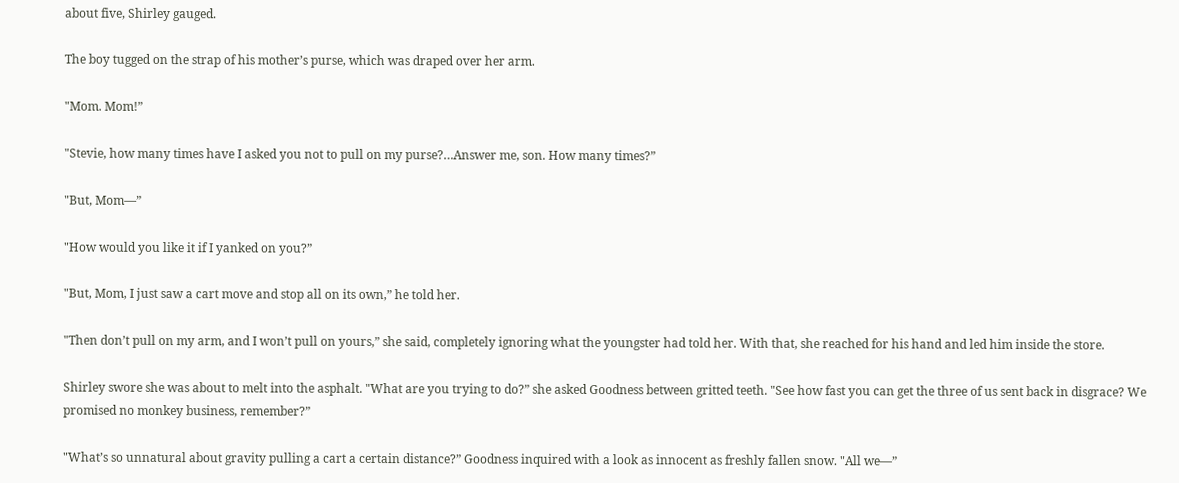about five, Shirley gauged.

The boy tugged on the strap of his mother’s purse, which was draped over her arm.

"Mom. Mom!”

"Stevie, how many times have I asked you not to pull on my purse?…Answer me, son. How many times?”

"But, Mom—”

"How would you like it if I yanked on you?”

"But, Mom, I just saw a cart move and stop all on its own,” he told her.

"Then don’t pull on my arm, and I won’t pull on yours,” she said, completely ignoring what the youngster had told her. With that, she reached for his hand and led him inside the store.

Shirley swore she was about to melt into the asphalt. "What are you trying to do?” she asked Goodness between gritted teeth. "See how fast you can get the three of us sent back in disgrace? We promised no monkey business, remember?”

"What’s so unnatural about gravity pulling a cart a certain distance?” Goodness inquired with a look as innocent as freshly fallen snow. "All we—”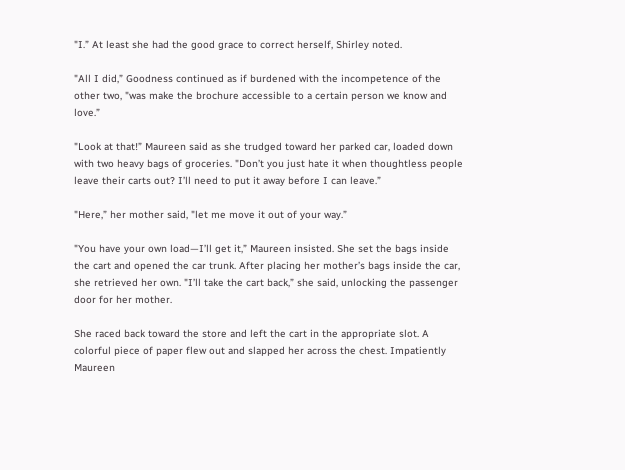"I.” At least she had the good grace to correct herself, Shirley noted.

"All I did,” Goodness continued as if burdened with the incompetence of the other two, "was make the brochure accessible to a certain person we know and love.”

"Look at that!” Maureen said as she trudged toward her parked car, loaded down with two heavy bags of groceries. "Don’t you just hate it when thoughtless people leave their carts out? I’ll need to put it away before I can leave.”

"Here,” her mother said, "let me move it out of your way.”

"You have your own load—I’ll get it,” Maureen insisted. She set the bags inside the cart and opened the car trunk. After placing her mother’s bags inside the car, she retrieved her own. "I’ll take the cart back,” she said, unlocking the passenger door for her mother.

She raced back toward the store and left the cart in the appropriate slot. A colorful piece of paper flew out and slapped her across the chest. Impatiently Maureen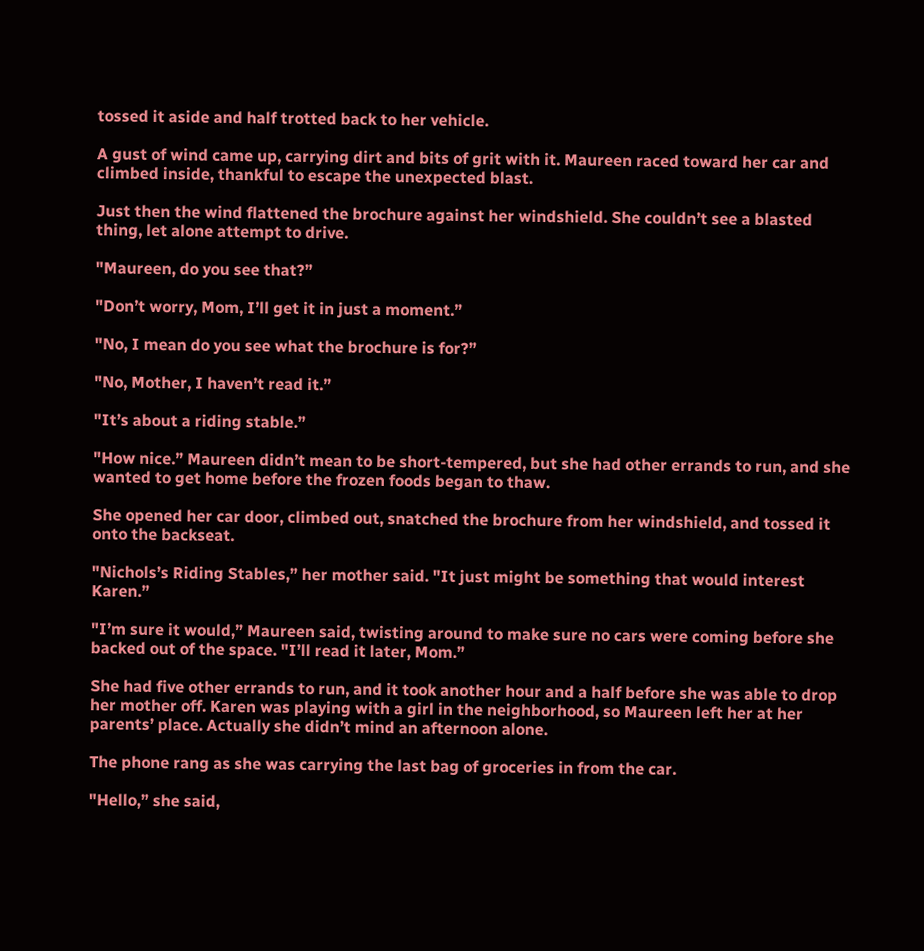tossed it aside and half trotted back to her vehicle.

A gust of wind came up, carrying dirt and bits of grit with it. Maureen raced toward her car and climbed inside, thankful to escape the unexpected blast.

Just then the wind flattened the brochure against her windshield. She couldn’t see a blasted thing, let alone attempt to drive.

"Maureen, do you see that?”

"Don’t worry, Mom, I’ll get it in just a moment.”

"No, I mean do you see what the brochure is for?”

"No, Mother, I haven’t read it.”

"It’s about a riding stable.”

"How nice.” Maureen didn’t mean to be short-tempered, but she had other errands to run, and she wanted to get home before the frozen foods began to thaw.

She opened her car door, climbed out, snatched the brochure from her windshield, and tossed it onto the backseat.

"Nichols’s Riding Stables,” her mother said. "It just might be something that would interest Karen.”

"I’m sure it would,” Maureen said, twisting around to make sure no cars were coming before she backed out of the space. "I’ll read it later, Mom.”

She had five other errands to run, and it took another hour and a half before she was able to drop her mother off. Karen was playing with a girl in the neighborhood, so Maureen left her at her parents’ place. Actually she didn’t mind an afternoon alone.

The phone rang as she was carrying the last bag of groceries in from the car.

"Hello,” she said,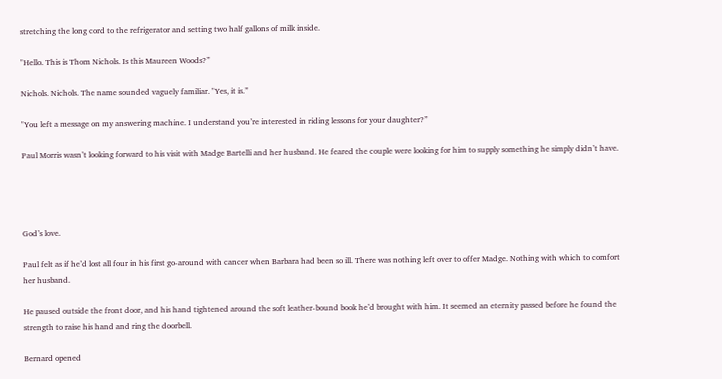stretching the long cord to the refrigerator and setting two half gallons of milk inside.

"Hello. This is Thom Nichols. Is this Maureen Woods?”

Nichols. Nichols. The name sounded vaguely familiar. "Yes, it is.”

"You left a message on my answering machine. I understand you’re interested in riding lessons for your daughter?”

Paul Morris wasn’t looking forward to his visit with Madge Bartelli and her husband. He feared the couple were looking for him to supply something he simply didn’t have.




God’s love.

Paul felt as if he’d lost all four in his first go-around with cancer when Barbara had been so ill. There was nothing left over to offer Madge. Nothing with which to comfort her husband.

He paused outside the front door, and his hand tightened around the soft leather-bound book he’d brought with him. It seemed an eternity passed before he found the strength to raise his hand and ring the doorbell.

Bernard opened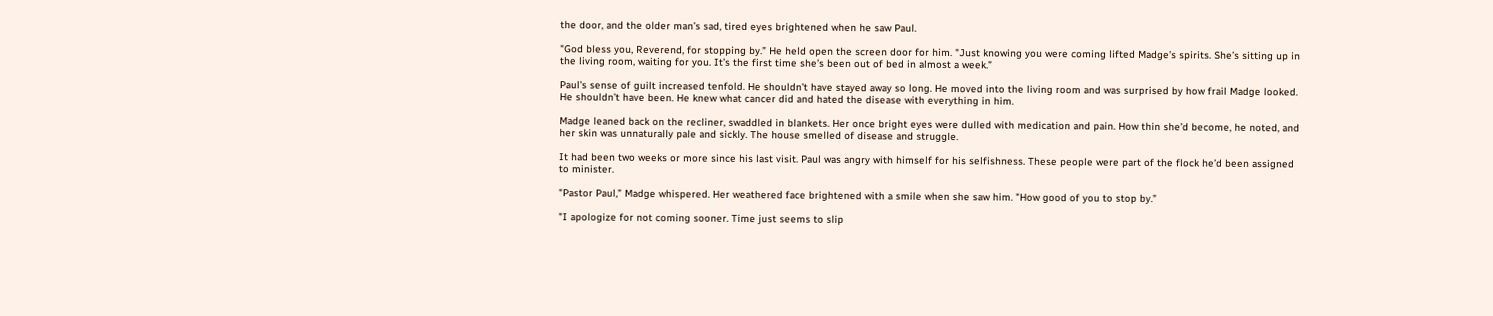the door, and the older man’s sad, tired eyes brightened when he saw Paul.

"God bless you, Reverend, for stopping by.” He held open the screen door for him. "Just knowing you were coming lifted Madge’s spirits. She’s sitting up in the living room, waiting for you. It’s the first time she’s been out of bed in almost a week.”

Paul’s sense of guilt increased tenfold. He shouldn’t have stayed away so long. He moved into the living room and was surprised by how frail Madge looked. He shouldn’t have been. He knew what cancer did and hated the disease with everything in him.

Madge leaned back on the recliner, swaddled in blankets. Her once bright eyes were dulled with medication and pain. How thin she’d become, he noted, and her skin was unnaturally pale and sickly. The house smelled of disease and struggle.

It had been two weeks or more since his last visit. Paul was angry with himself for his selfishness. These people were part of the flock he’d been assigned to minister.

"Pastor Paul,” Madge whispered. Her weathered face brightened with a smile when she saw him. "How good of you to stop by.”

"I apologize for not coming sooner. Time just seems to slip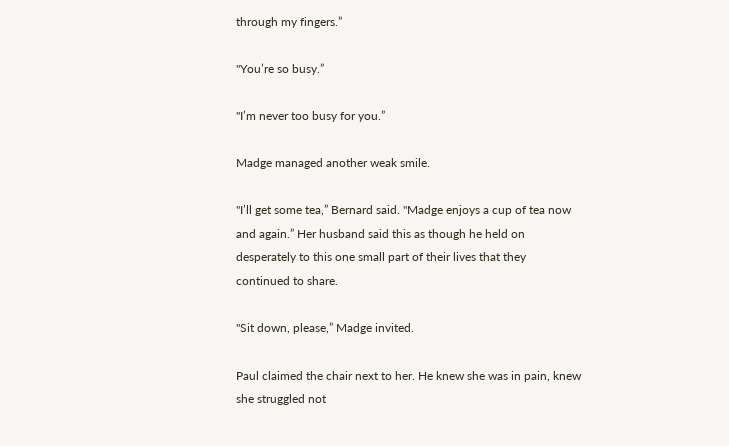through my fingers.”

"You’re so busy.”

"I’m never too busy for you.”

Madge managed another weak smile.

"I’ll get some tea,” Bernard said. "Madge enjoys a cup of tea now and again.” Her husband said this as though he held on desperately to this one small part of their lives that they continued to share.

"Sit down, please,” Madge invited.

Paul claimed the chair next to her. He knew she was in pain, knew she struggled not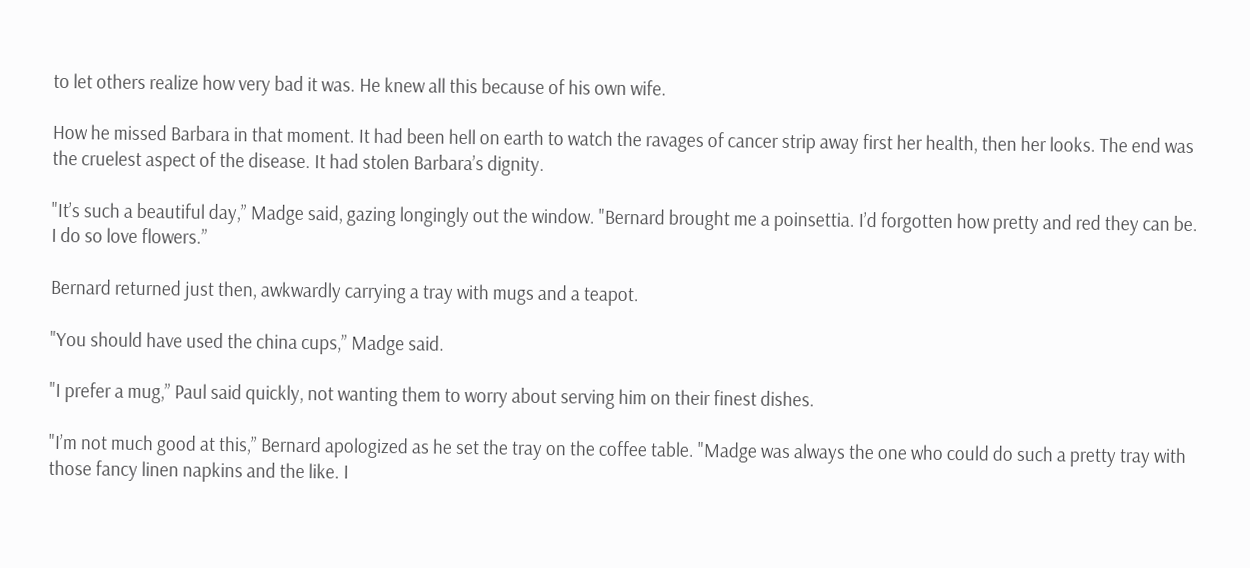to let others realize how very bad it was. He knew all this because of his own wife.

How he missed Barbara in that moment. It had been hell on earth to watch the ravages of cancer strip away first her health, then her looks. The end was the cruelest aspect of the disease. It had stolen Barbara’s dignity.

"It’s such a beautiful day,” Madge said, gazing longingly out the window. "Bernard brought me a poinsettia. I’d forgotten how pretty and red they can be. I do so love flowers.”

Bernard returned just then, awkwardly carrying a tray with mugs and a teapot.

"You should have used the china cups,” Madge said.

"I prefer a mug,” Paul said quickly, not wanting them to worry about serving him on their finest dishes.

"I’m not much good at this,” Bernard apologized as he set the tray on the coffee table. "Madge was always the one who could do such a pretty tray with those fancy linen napkins and the like. I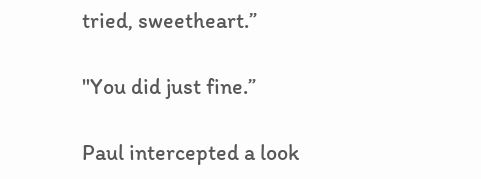tried, sweetheart.”

"You did just fine.”

Paul intercepted a look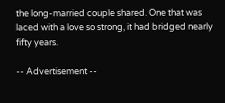the long-married couple shared. One that was laced with a love so strong, it had bridged nearly fifty years.

-- Advertisement --